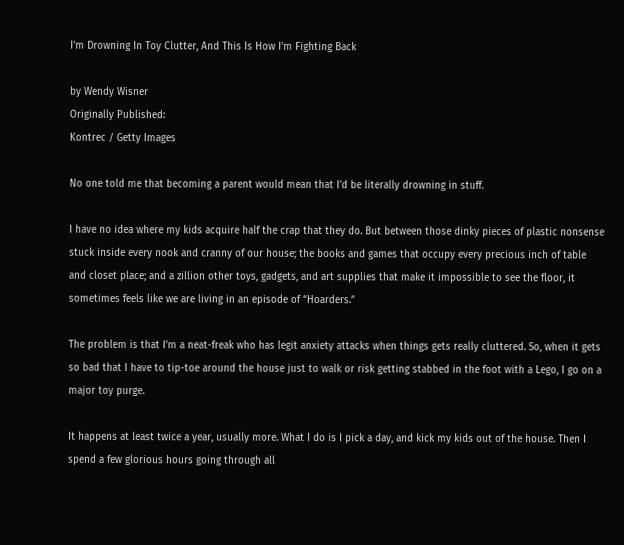I'm Drowning In Toy Clutter, And This Is How I'm Fighting Back

by Wendy Wisner
Originally Published:
Kontrec / Getty Images

No one told me that becoming a parent would mean that I’d be literally drowning in stuff.

I have no idea where my kids acquire half the crap that they do. But between those dinky pieces of plastic nonsense stuck inside every nook and cranny of our house; the books and games that occupy every precious inch of table and closet place; and a zillion other toys, gadgets, and art supplies that make it impossible to see the floor, it sometimes feels like we are living in an episode of “Hoarders.”

The problem is that I’m a neat-freak who has legit anxiety attacks when things gets really cluttered. So, when it gets so bad that I have to tip-toe around the house just to walk or risk getting stabbed in the foot with a Lego, I go on a major toy purge.

It happens at least twice a year, usually more. What I do is I pick a day, and kick my kids out of the house. Then I spend a few glorious hours going through all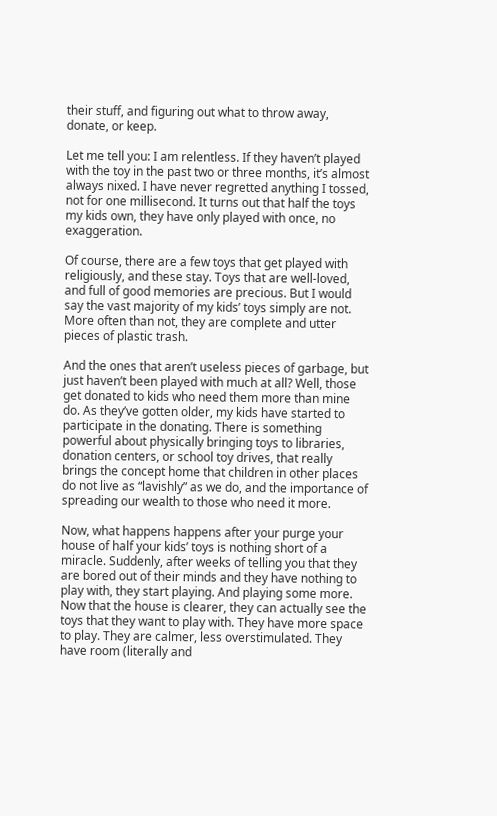their stuff, and figuring out what to throw away, donate, or keep.

Let me tell you: I am relentless. If they haven’t played with the toy in the past two or three months, it’s almost always nixed. I have never regretted anything I tossed, not for one millisecond. It turns out that half the toys my kids own, they have only played with once, no exaggeration.

Of course, there are a few toys that get played with religiously, and these stay. Toys that are well-loved, and full of good memories are precious. But I would say the vast majority of my kids’ toys simply are not. More often than not, they are complete and utter pieces of plastic trash.

And the ones that aren’t useless pieces of garbage, but just haven’t been played with much at all? Well, those get donated to kids who need them more than mine do. As they’ve gotten older, my kids have started to participate in the donating. There is something powerful about physically bringing toys to libraries, donation centers, or school toy drives, that really brings the concept home that children in other places do not live as “lavishly” as we do, and the importance of spreading our wealth to those who need it more.

Now, what happens happens after your purge your house of half your kids’ toys is nothing short of a miracle. Suddenly, after weeks of telling you that they are bored out of their minds and they have nothing to play with, they start playing. And playing some more. Now that the house is clearer, they can actually see the toys that they want to play with. They have more space to play. They are calmer, less overstimulated. They have room (literally and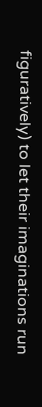figuratively) to let their imaginations run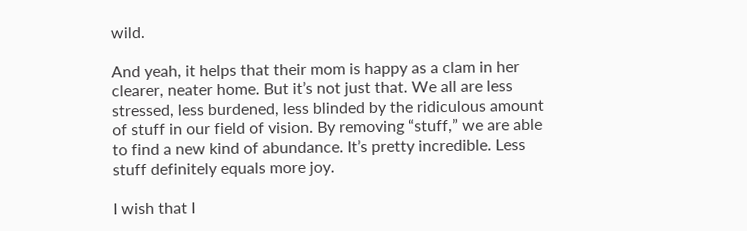wild.

And yeah, it helps that their mom is happy as a clam in her clearer, neater home. But it’s not just that. We all are less stressed, less burdened, less blinded by the ridiculous amount of stuff in our field of vision. By removing “stuff,” we are able to find a new kind of abundance. It’s pretty incredible. Less stuff definitely equals more joy.

I wish that I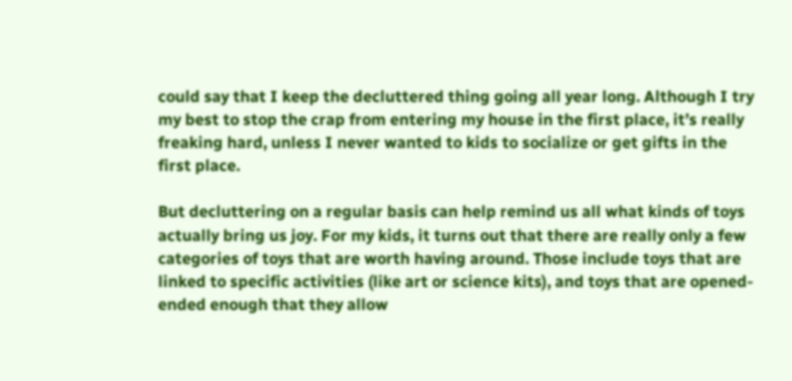could say that I keep the decluttered thing going all year long. Although I try my best to stop the crap from entering my house in the first place, it’s really freaking hard, unless I never wanted to kids to socialize or get gifts in the first place.

But decluttering on a regular basis can help remind us all what kinds of toys actually bring us joy. For my kids, it turns out that there are really only a few categories of toys that are worth having around. Those include toys that are linked to specific activities (like art or science kits), and toys that are opened-ended enough that they allow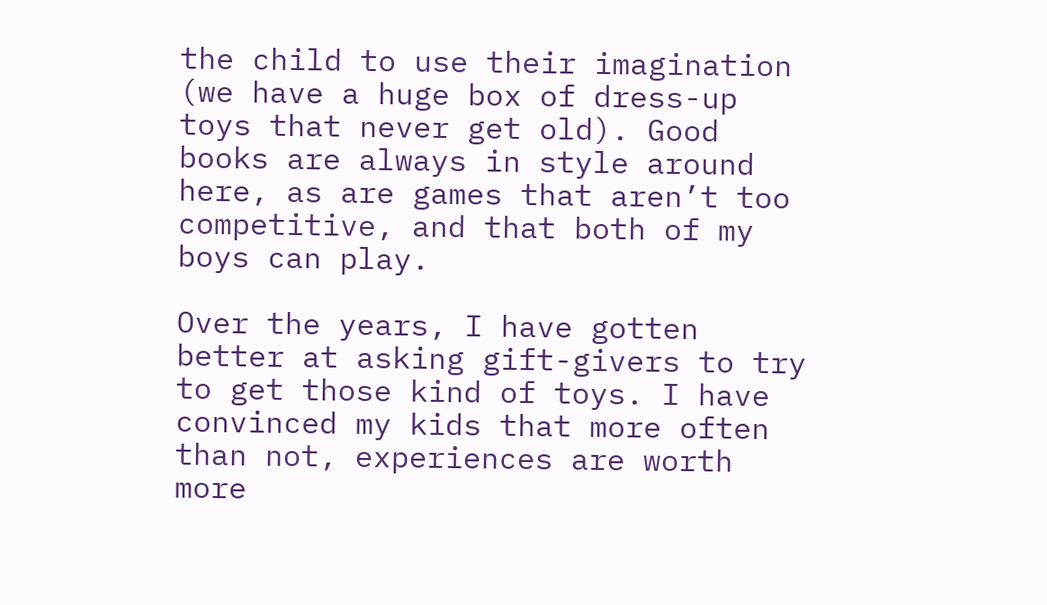the child to use their imagination (we have a huge box of dress-up toys that never get old). Good books are always in style around here, as are games that aren’t too competitive, and that both of my boys can play.

Over the years, I have gotten better at asking gift-givers to try to get those kind of toys. I have convinced my kids that more often than not, experiences are worth more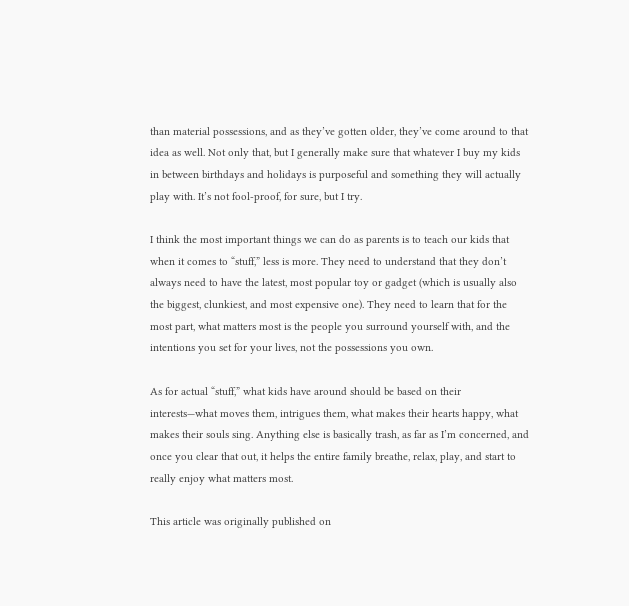than material possessions, and as they’ve gotten older, they’ve come around to that idea as well. Not only that, but I generally make sure that whatever I buy my kids in between birthdays and holidays is purposeful and something they will actually play with. It’s not fool-proof, for sure, but I try.

I think the most important things we can do as parents is to teach our kids that when it comes to “stuff,” less is more. They need to understand that they don’t always need to have the latest, most popular toy or gadget (which is usually also the biggest, clunkiest, and most expensive one). They need to learn that for the most part, what matters most is the people you surround yourself with, and the intentions you set for your lives, not the possessions you own.

As for actual “stuff,” what kids have around should be based on their interests—what moves them, intrigues them, what makes their hearts happy, what makes their souls sing. Anything else is basically trash, as far as I’m concerned, and once you clear that out, it helps the entire family breathe, relax, play, and start to really enjoy what matters most.

This article was originally published on